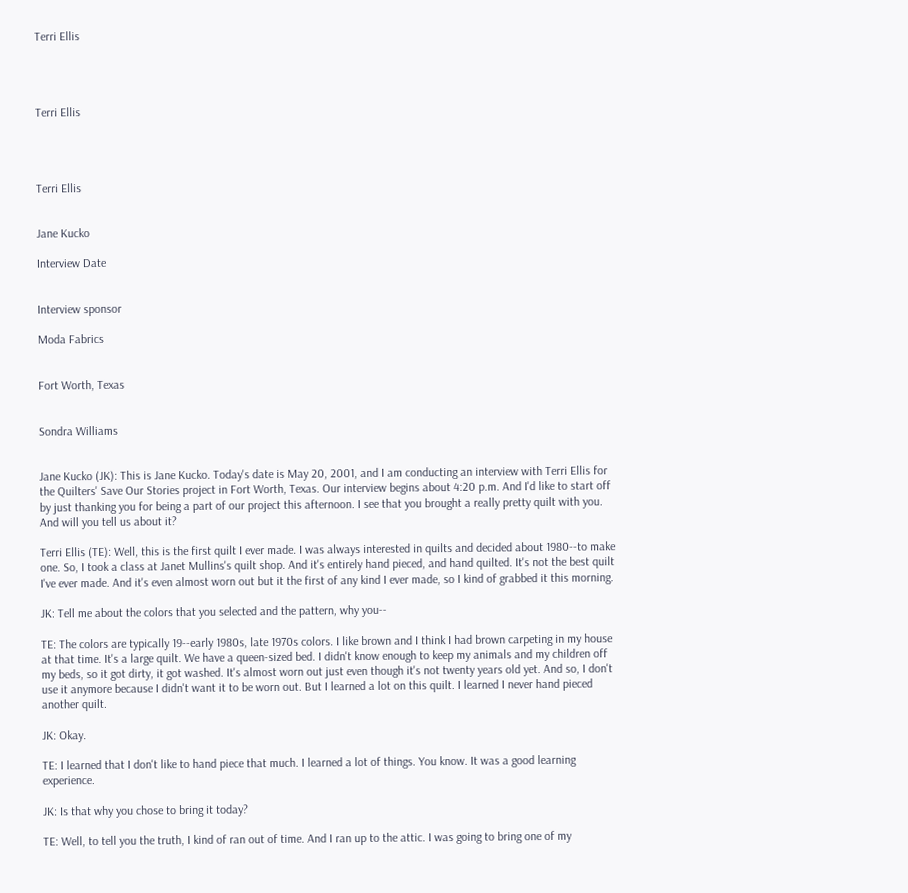Terri Ellis




Terri Ellis




Terri Ellis


Jane Kucko

Interview Date


Interview sponsor

Moda Fabrics


Fort Worth, Texas


Sondra Williams


Jane Kucko (JK): This is Jane Kucko. Today's date is May 20, 2001, and I am conducting an interview with Terri Ellis for the Quilters' Save Our Stories project in Fort Worth, Texas. Our interview begins about 4:20 p.m. And I'd like to start off by just thanking you for being a part of our project this afternoon. I see that you brought a really pretty quilt with you. And will you tell us about it?

Terri Ellis (TE): Well, this is the first quilt I ever made. I was always interested in quilts and decided about 1980--to make one. So, I took a class at Janet Mullins's quilt shop. And it's entirely hand pieced, and hand quilted. It's not the best quilt I've ever made. And it's even almost worn out but it the first of any kind I ever made, so I kind of grabbed it this morning.

JK: Tell me about the colors that you selected and the pattern, why you--

TE: The colors are typically 19--early 1980s, late 1970s colors. I like brown and I think I had brown carpeting in my house at that time. It's a large quilt. We have a queen-sized bed. I didn't know enough to keep my animals and my children off my beds, so it got dirty, it got washed. It's almost worn out just even though it's not twenty years old yet. And so, I don't use it anymore because I didn't want it to be worn out. But I learned a lot on this quilt. I learned I never hand pieced another quilt.

JK: Okay.

TE: I learned that I don't like to hand piece that much. I learned a lot of things. You know. It was a good learning experience.

JK: Is that why you chose to bring it today?

TE: Well, to tell you the truth, I kind of ran out of time. And I ran up to the attic. I was going to bring one of my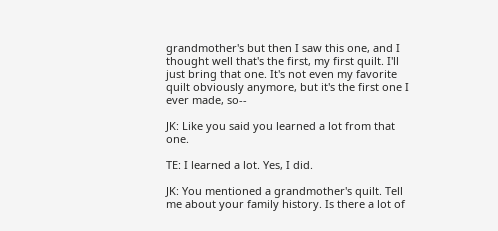grandmother's but then I saw this one, and I thought well that's the first, my first quilt. I'll just bring that one. It's not even my favorite quilt obviously anymore, but it's the first one I ever made, so--

JK: Like you said you learned a lot from that one.

TE: I learned a lot. Yes, I did.

JK: You mentioned a grandmother's quilt. Tell me about your family history. Is there a lot of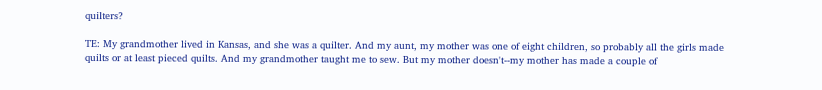quilters?

TE: My grandmother lived in Kansas, and she was a quilter. And my aunt, my mother was one of eight children, so probably all the girls made quilts or at least pieced quilts. And my grandmother taught me to sew. But my mother doesn't--my mother has made a couple of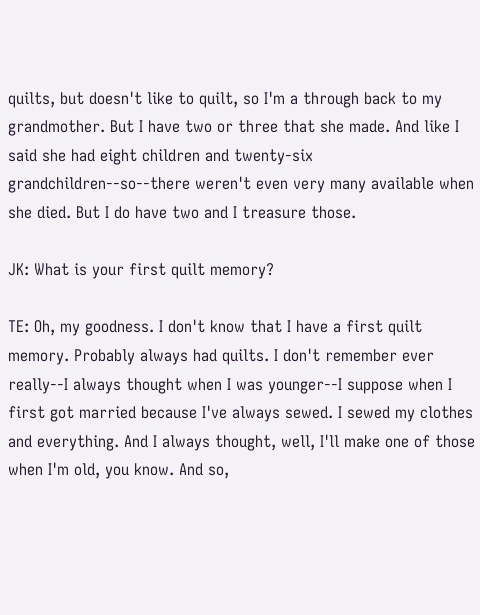quilts, but doesn't like to quilt, so I'm a through back to my grandmother. But I have two or three that she made. And like I said she had eight children and twenty-six grandchildren--so--there weren't even very many available when she died. But I do have two and I treasure those.

JK: What is your first quilt memory?

TE: Oh, my goodness. I don't know that I have a first quilt memory. Probably always had quilts. I don't remember ever really--I always thought when I was younger--I suppose when I first got married because I've always sewed. I sewed my clothes and everything. And I always thought, well, I'll make one of those when I'm old, you know. And so,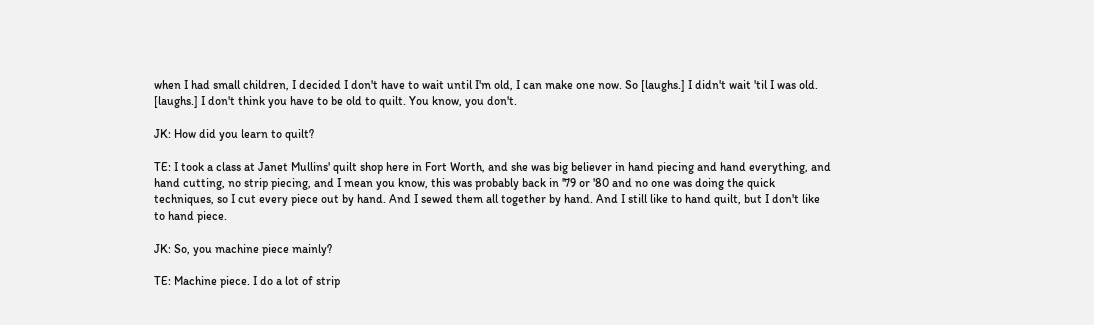when I had small children, I decided I don't have to wait until I'm old, I can make one now. So [laughs.] I didn't wait 'til I was old. [laughs.] I don't think you have to be old to quilt. You know, you don't.

JK: How did you learn to quilt?

TE: I took a class at Janet Mullins' quilt shop here in Fort Worth, and she was big believer in hand piecing and hand everything, and hand cutting, no strip piecing, and I mean you know, this was probably back in '79 or '80 and no one was doing the quick techniques, so I cut every piece out by hand. And I sewed them all together by hand. And I still like to hand quilt, but I don't like to hand piece.

JK: So, you machine piece mainly?

TE: Machine piece. I do a lot of strip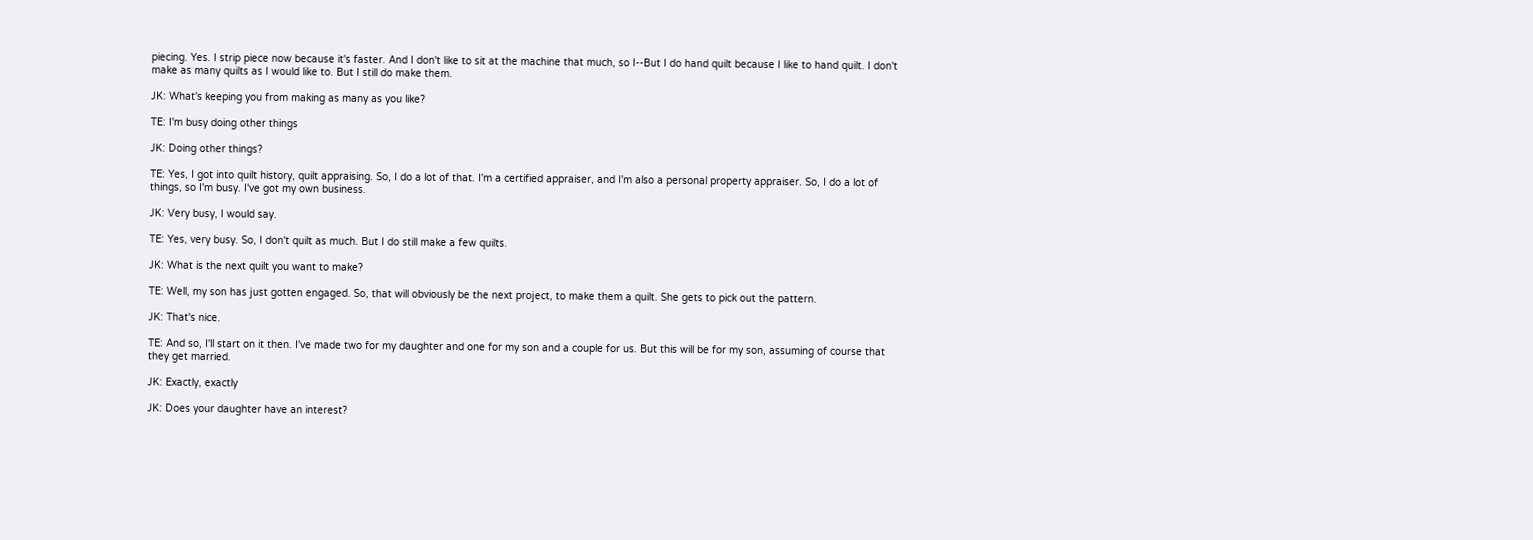piecing. Yes. I strip piece now because it's faster. And I don't like to sit at the machine that much, so I--But I do hand quilt because I like to hand quilt. I don't make as many quilts as I would like to. But I still do make them.

JK: What's keeping you from making as many as you like?

TE: I'm busy doing other things

JK: Doing other things?

TE: Yes, I got into quilt history, quilt appraising. So, I do a lot of that. I'm a certified appraiser, and I'm also a personal property appraiser. So, I do a lot of things, so I'm busy. I've got my own business.

JK: Very busy, I would say.

TE: Yes, very busy. So, I don't quilt as much. But I do still make a few quilts.

JK: What is the next quilt you want to make?

TE: Well, my son has just gotten engaged. So, that will obviously be the next project, to make them a quilt. She gets to pick out the pattern.

JK: That's nice.

TE: And so, I'll start on it then. I've made two for my daughter and one for my son and a couple for us. But this will be for my son, assuming of course that they get married.

JK: Exactly, exactly

JK: Does your daughter have an interest?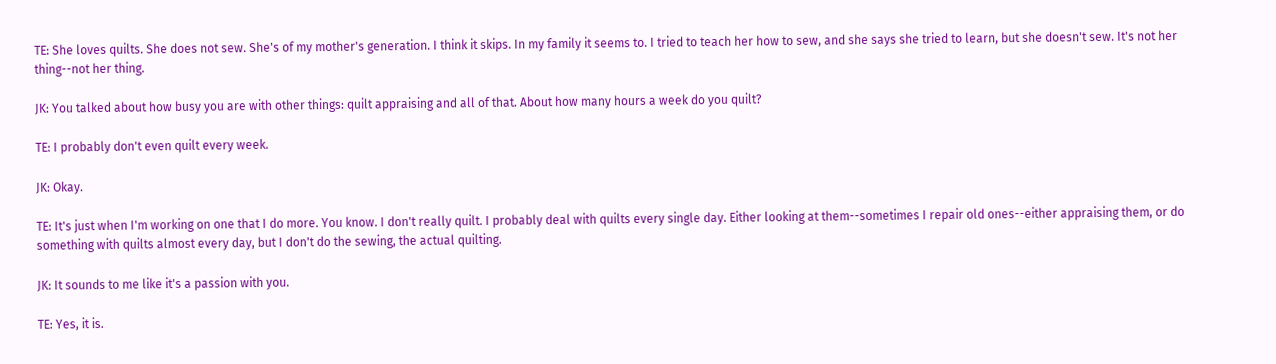TE: She loves quilts. She does not sew. She's of my mother's generation. I think it skips. In my family it seems to. I tried to teach her how to sew, and she says she tried to learn, but she doesn't sew. It's not her thing--not her thing.

JK: You talked about how busy you are with other things: quilt appraising and all of that. About how many hours a week do you quilt?

TE: I probably don't even quilt every week.

JK: Okay.

TE: It's just when I'm working on one that I do more. You know. I don't really quilt. I probably deal with quilts every single day. Either looking at them--sometimes I repair old ones--either appraising them, or do something with quilts almost every day, but I don't do the sewing, the actual quilting.

JK: It sounds to me like it's a passion with you.

TE: Yes, it is.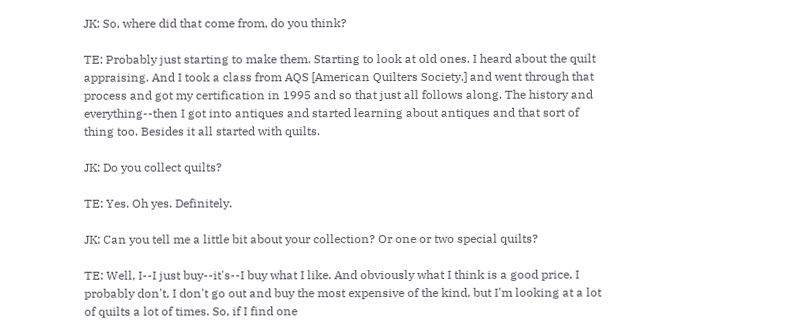JK: So, where did that come from, do you think?

TE: Probably just starting to make them. Starting to look at old ones. I heard about the quilt appraising. And I took a class from AQS [American Quilters Society.] and went through that process and got my certification in 1995 and so that just all follows along. The history and everything--then I got into antiques and started learning about antiques and that sort of thing too. Besides it all started with quilts.

JK: Do you collect quilts?

TE: Yes. Oh yes. Definitely.

JK: Can you tell me a little bit about your collection? Or one or two special quilts?

TE: Well, I--I just buy--it's--I buy what I like. And obviously what I think is a good price. I probably don't, I don't go out and buy the most expensive of the kind, but I'm looking at a lot of quilts a lot of times. So, if I find one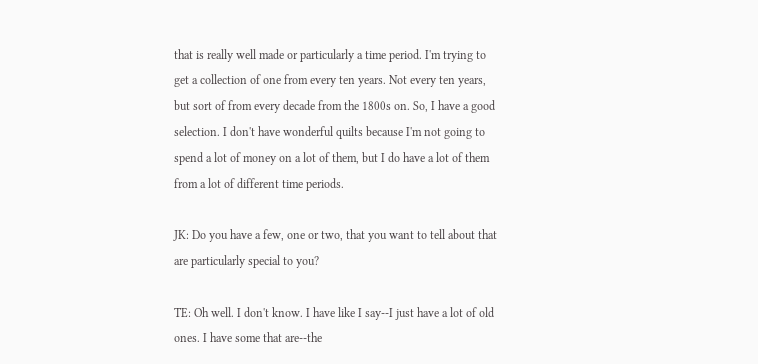that is really well made or particularly a time period. I'm trying to get a collection of one from every ten years. Not every ten years, but sort of from every decade from the 1800s on. So, I have a good selection. I don't have wonderful quilts because I'm not going to spend a lot of money on a lot of them, but I do have a lot of them from a lot of different time periods.

JK: Do you have a few, one or two, that you want to tell about that are particularly special to you?

TE: Oh well. I don't know. I have like I say--I just have a lot of old ones. I have some that are--the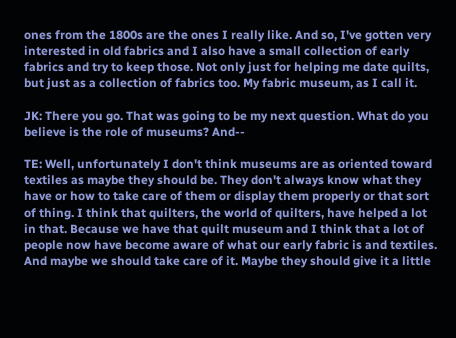ones from the 1800s are the ones I really like. And so, I've gotten very interested in old fabrics and I also have a small collection of early fabrics and try to keep those. Not only just for helping me date quilts, but just as a collection of fabrics too. My fabric museum, as I call it.

JK: There you go. That was going to be my next question. What do you believe is the role of museums? And--

TE: Well, unfortunately I don't think museums are as oriented toward textiles as maybe they should be. They don't always know what they have or how to take care of them or display them properly or that sort of thing. I think that quilters, the world of quilters, have helped a lot in that. Because we have that quilt museum and I think that a lot of people now have become aware of what our early fabric is and textiles. And maybe we should take care of it. Maybe they should give it a little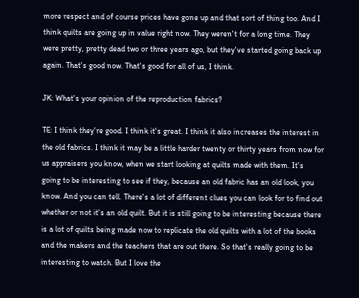more respect and of course prices have gone up and that sort of thing too. And I think quilts are going up in value right now. They weren't for a long time. They were pretty, pretty dead two or three years ago, but they've started going back up again. That's good now. That's good for all of us, I think.

JK: What's your opinion of the reproduction fabrics?

TE: I think they're good. I think it's great. I think it also increases the interest in the old fabrics. I think it may be a little harder twenty or thirty years from now for us appraisers you know, when we start looking at quilts made with them. It's going to be interesting to see if they, because an old fabric has an old look, you know. And you can tell. There's a lot of different clues you can look for to find out whether or not it's an old quilt. But it is still going to be interesting because there is a lot of quilts being made now to replicate the old quilts with a lot of the books and the makers and the teachers that are out there. So that's really going to be interesting to watch. But I love the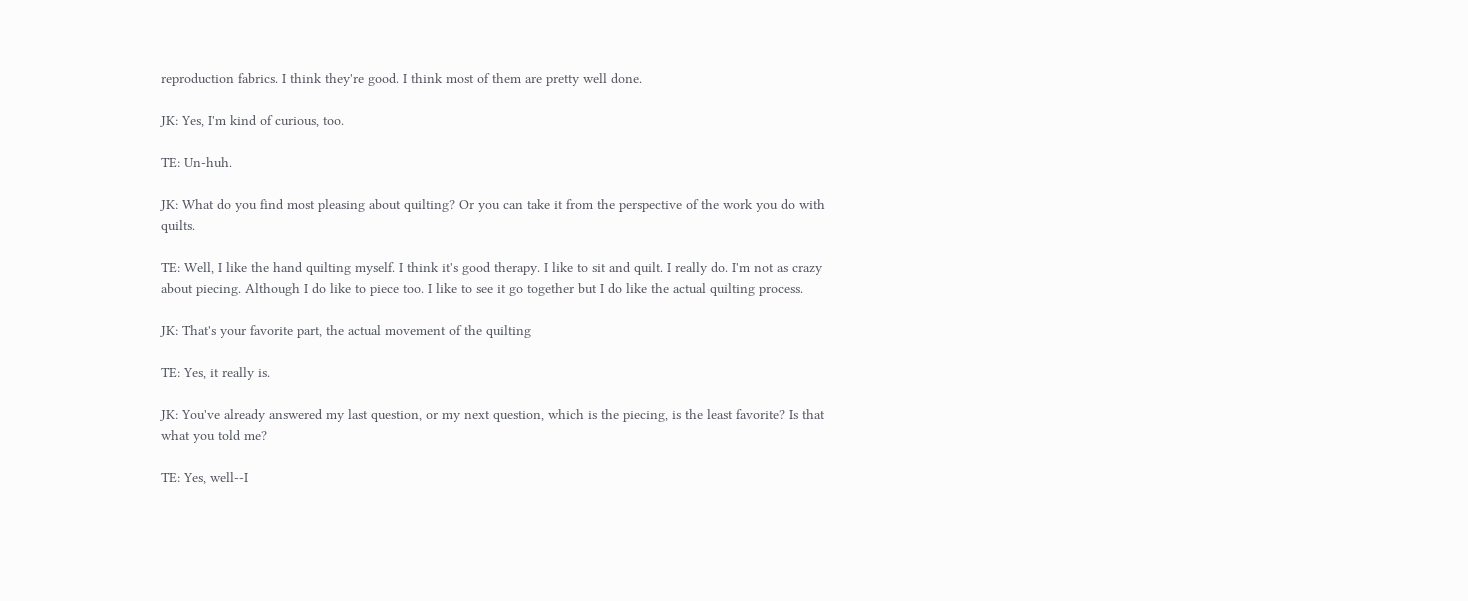reproduction fabrics. I think they're good. I think most of them are pretty well done.

JK: Yes, I'm kind of curious, too.

TE: Un-huh.

JK: What do you find most pleasing about quilting? Or you can take it from the perspective of the work you do with quilts.

TE: Well, I like the hand quilting myself. I think it's good therapy. I like to sit and quilt. I really do. I'm not as crazy about piecing. Although I do like to piece too. I like to see it go together but I do like the actual quilting process.

JK: That's your favorite part, the actual movement of the quilting

TE: Yes, it really is.

JK: You've already answered my last question, or my next question, which is the piecing, is the least favorite? Is that what you told me?

TE: Yes, well--I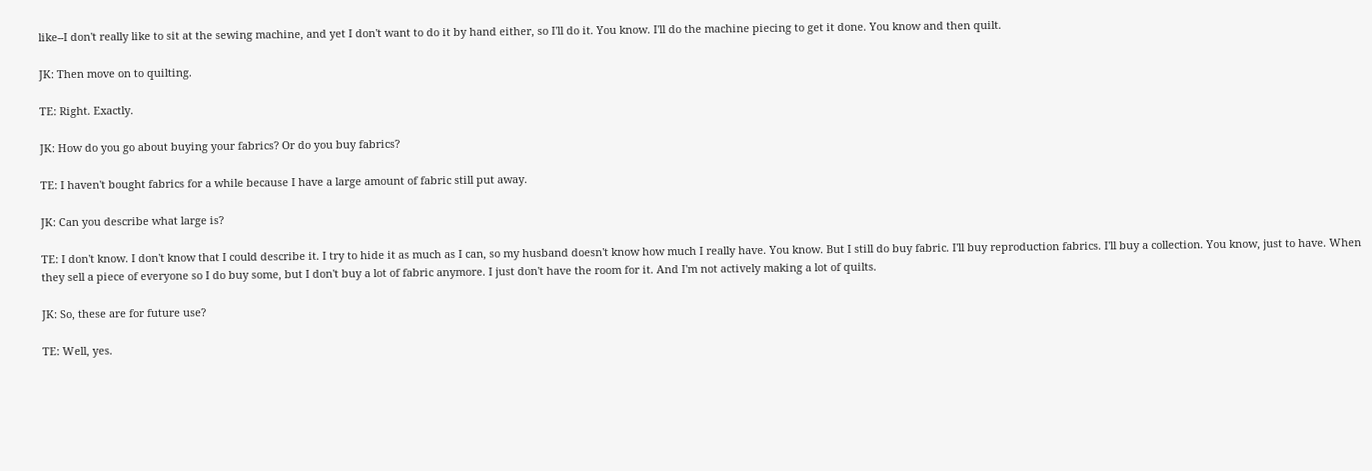like--I don't really like to sit at the sewing machine, and yet I don't want to do it by hand either, so I'll do it. You know. I'll do the machine piecing to get it done. You know and then quilt.

JK: Then move on to quilting.

TE: Right. Exactly.

JK: How do you go about buying your fabrics? Or do you buy fabrics?

TE: I haven't bought fabrics for a while because I have a large amount of fabric still put away.

JK: Can you describe what large is?

TE: I don't know. I don't know that I could describe it. I try to hide it as much as I can, so my husband doesn't know how much I really have. You know. But I still do buy fabric. I'll buy reproduction fabrics. I'll buy a collection. You know, just to have. When they sell a piece of everyone so I do buy some, but I don't buy a lot of fabric anymore. I just don't have the room for it. And I'm not actively making a lot of quilts.

JK: So, these are for future use?

TE: Well, yes.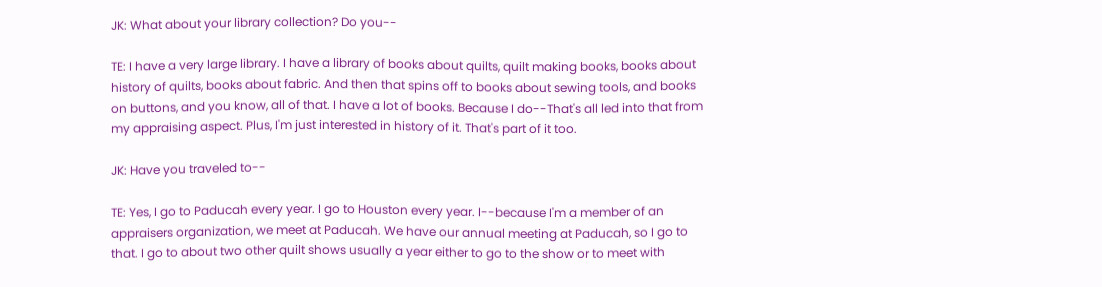JK: What about your library collection? Do you--

TE: I have a very large library. I have a library of books about quilts, quilt making books, books about history of quilts, books about fabric. And then that spins off to books about sewing tools, and books on buttons, and you know, all of that. I have a lot of books. Because I do--That's all led into that from my appraising aspect. Plus, I'm just interested in history of it. That's part of it too.

JK: Have you traveled to--

TE: Yes, I go to Paducah every year. I go to Houston every year. I--because I'm a member of an appraisers organization, we meet at Paducah. We have our annual meeting at Paducah, so I go to that. I go to about two other quilt shows usually a year either to go to the show or to meet with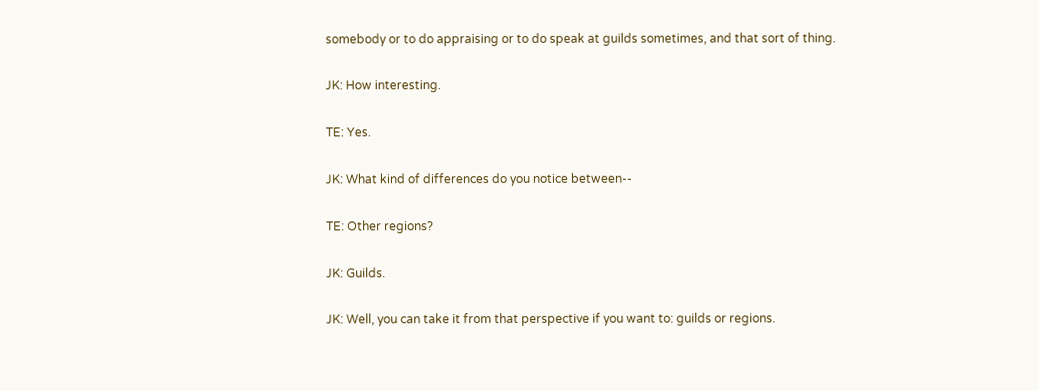somebody or to do appraising or to do speak at guilds sometimes, and that sort of thing.

JK: How interesting.

TE: Yes.

JK: What kind of differences do you notice between--

TE: Other regions?

JK: Guilds.

JK: Well, you can take it from that perspective if you want to: guilds or regions.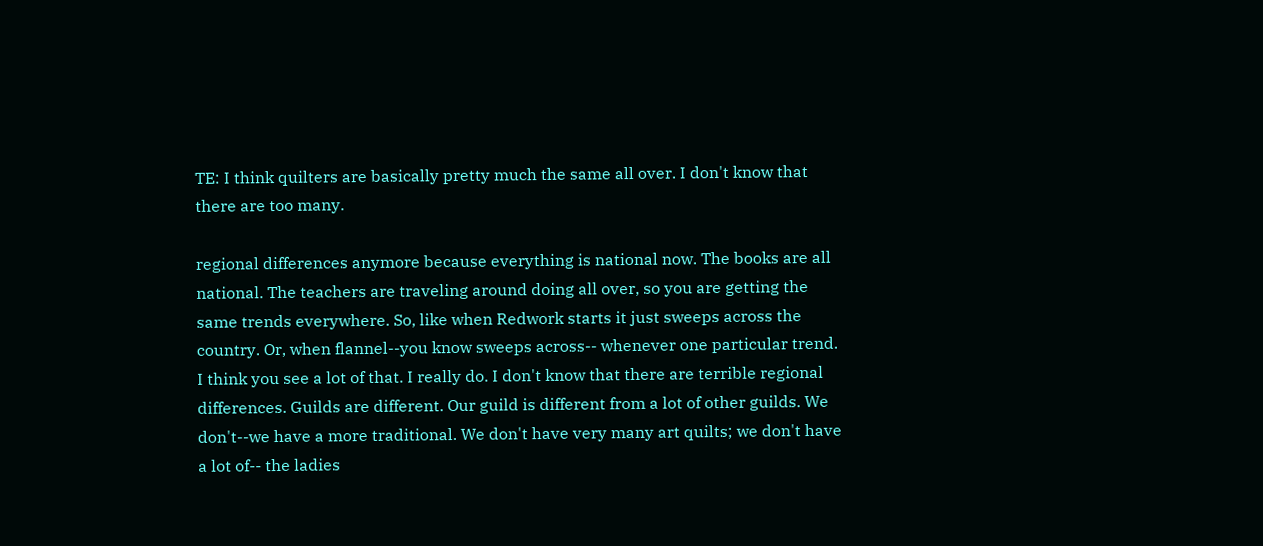TE: I think quilters are basically pretty much the same all over. I don't know that there are too many.

regional differences anymore because everything is national now. The books are all national. The teachers are traveling around doing all over, so you are getting the same trends everywhere. So, like when Redwork starts it just sweeps across the country. Or, when flannel--you know sweeps across-- whenever one particular trend. I think you see a lot of that. I really do. I don't know that there are terrible regional differences. Guilds are different. Our guild is different from a lot of other guilds. We don't--we have a more traditional. We don't have very many art quilts; we don't have a lot of-- the ladies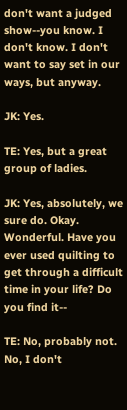don't want a judged show--you know. I don't know. I don't want to say set in our ways, but anyway.

JK: Yes.

TE: Yes, but a great group of ladies.

JK: Yes, absolutely, we sure do. Okay. Wonderful. Have you ever used quilting to get through a difficult time in your life? Do you find it--

TE: No, probably not. No, I don't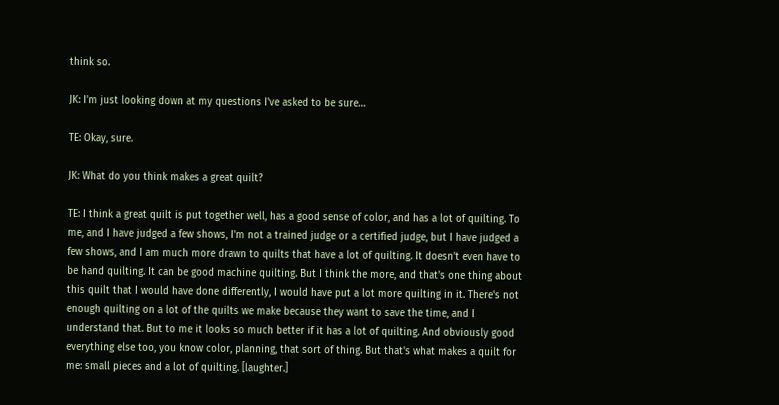think so.

JK: I'm just looking down at my questions I've asked to be sure…

TE: Okay, sure.

JK: What do you think makes a great quilt?

TE: I think a great quilt is put together well, has a good sense of color, and has a lot of quilting. To me, and I have judged a few shows, I'm not a trained judge or a certified judge, but I have judged a few shows, and I am much more drawn to quilts that have a lot of quilting. It doesn't even have to be hand quilting. It can be good machine quilting. But I think the more, and that's one thing about this quilt that I would have done differently, I would have put a lot more quilting in it. There's not enough quilting on a lot of the quilts we make because they want to save the time, and I understand that. But to me it looks so much better if it has a lot of quilting. And obviously good everything else too, you know color, planning, that sort of thing. But that's what makes a quilt for me: small pieces and a lot of quilting. [laughter.]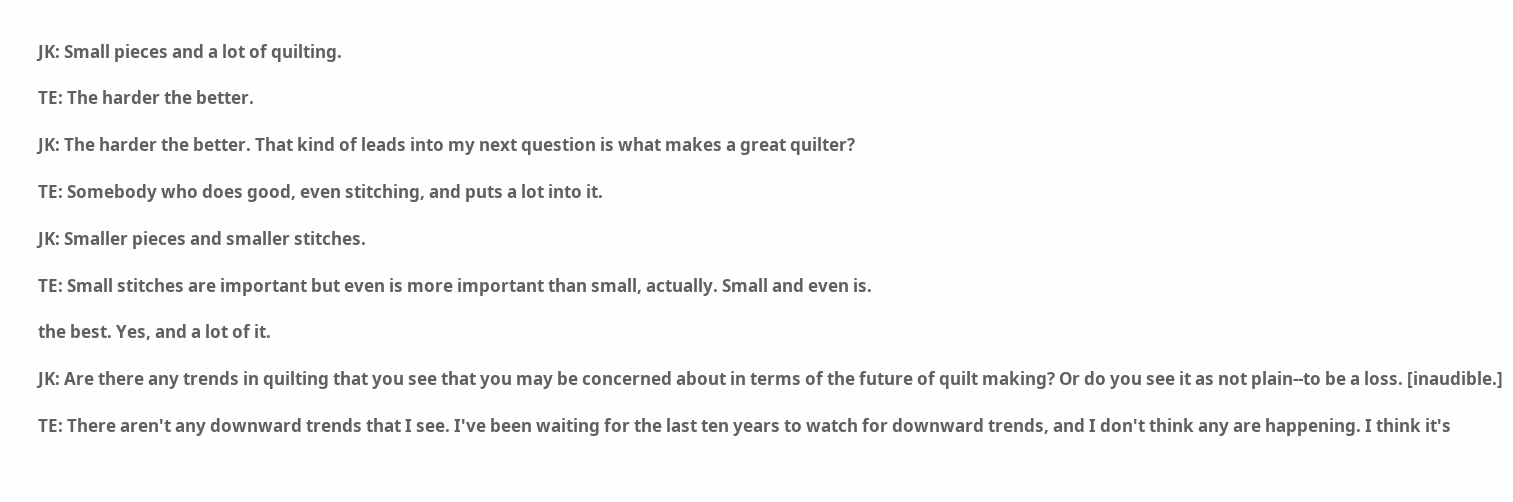JK: Small pieces and a lot of quilting.

TE: The harder the better.

JK: The harder the better. That kind of leads into my next question is what makes a great quilter?

TE: Somebody who does good, even stitching, and puts a lot into it.

JK: Smaller pieces and smaller stitches.

TE: Small stitches are important but even is more important than small, actually. Small and even is.

the best. Yes, and a lot of it.

JK: Are there any trends in quilting that you see that you may be concerned about in terms of the future of quilt making? Or do you see it as not plain--to be a loss. [inaudible.]

TE: There aren't any downward trends that I see. I've been waiting for the last ten years to watch for downward trends, and I don't think any are happening. I think it's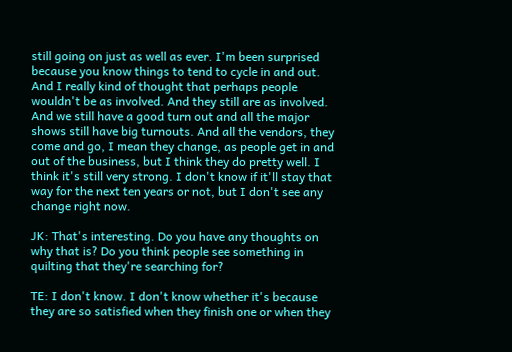still going on just as well as ever. I'm been surprised because you know things to tend to cycle in and out. And I really kind of thought that perhaps people wouldn't be as involved. And they still are as involved. And we still have a good turn out and all the major shows still have big turnouts. And all the vendors, they come and go, I mean they change, as people get in and out of the business, but I think they do pretty well. I think it's still very strong. I don't know if it'll stay that way for the next ten years or not, but I don't see any change right now.

JK: That's interesting. Do you have any thoughts on why that is? Do you think people see something in quilting that they're searching for?

TE: I don't know. I don't know whether it's because they are so satisfied when they finish one or when they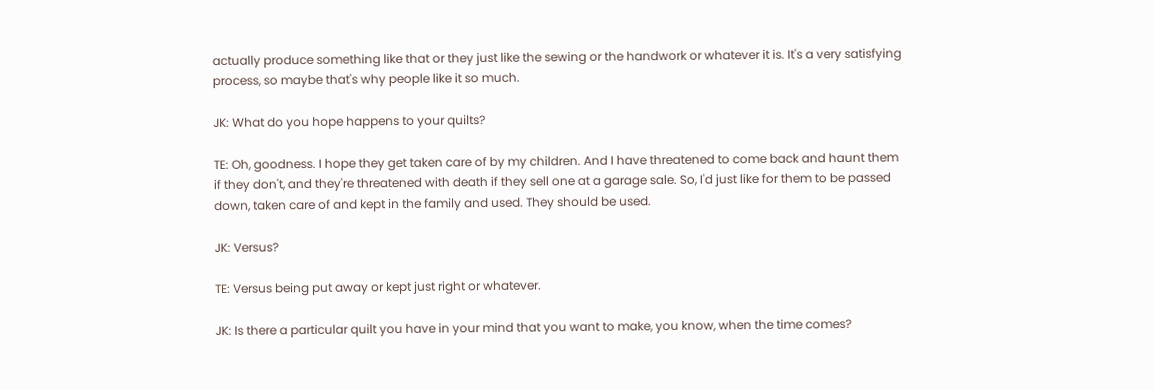actually produce something like that or they just like the sewing or the handwork or whatever it is. It's a very satisfying process, so maybe that's why people like it so much.

JK: What do you hope happens to your quilts?

TE: Oh, goodness. I hope they get taken care of by my children. And I have threatened to come back and haunt them if they don't, and they're threatened with death if they sell one at a garage sale. So, I'd just like for them to be passed down, taken care of and kept in the family and used. They should be used.

JK: Versus?

TE: Versus being put away or kept just right or whatever.

JK: Is there a particular quilt you have in your mind that you want to make, you know, when the time comes?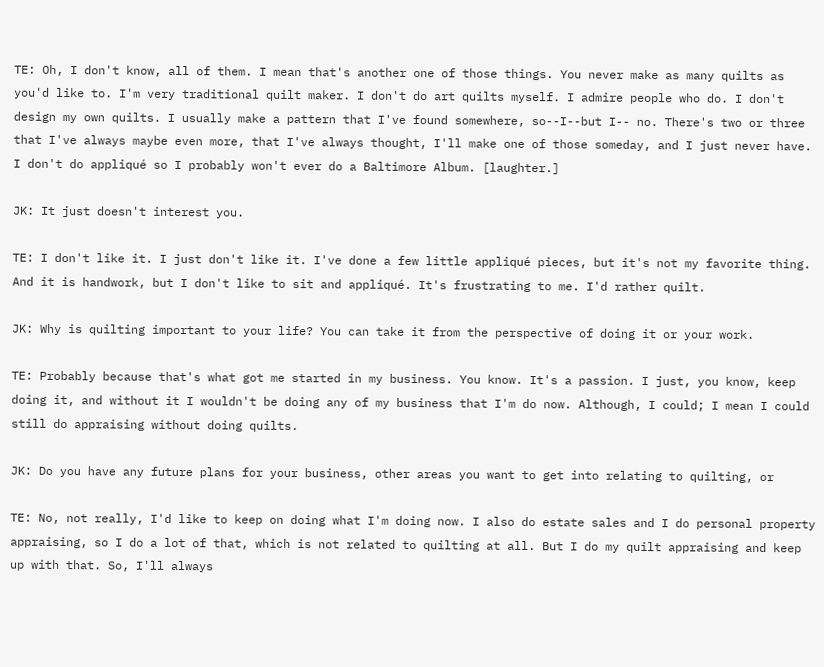TE: Oh, I don't know, all of them. I mean that's another one of those things. You never make as many quilts as you'd like to. I'm very traditional quilt maker. I don't do art quilts myself. I admire people who do. I don't design my own quilts. I usually make a pattern that I've found somewhere, so--I--but I-- no. There's two or three that I've always maybe even more, that I've always thought, I'll make one of those someday, and I just never have. I don't do appliqué so I probably won't ever do a Baltimore Album. [laughter.]

JK: It just doesn't interest you.

TE: I don't like it. I just don't like it. I've done a few little appliqué pieces, but it's not my favorite thing. And it is handwork, but I don't like to sit and appliqué. It's frustrating to me. I'd rather quilt.

JK: Why is quilting important to your life? You can take it from the perspective of doing it or your work.

TE: Probably because that's what got me started in my business. You know. It's a passion. I just, you know, keep doing it, and without it I wouldn't be doing any of my business that I'm do now. Although, I could; I mean I could still do appraising without doing quilts.

JK: Do you have any future plans for your business, other areas you want to get into relating to quilting, or

TE: No, not really, I'd like to keep on doing what I'm doing now. I also do estate sales and I do personal property appraising, so I do a lot of that, which is not related to quilting at all. But I do my quilt appraising and keep up with that. So, I'll always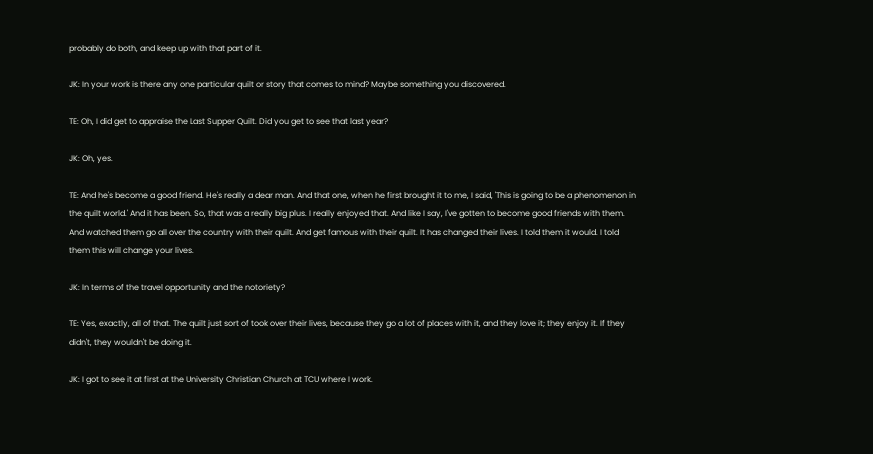probably do both, and keep up with that part of it.

JK: In your work is there any one particular quilt or story that comes to mind? Maybe something you discovered.

TE: Oh, I did get to appraise the Last Supper Quilt. Did you get to see that last year?

JK: Oh, yes.

TE: And he's become a good friend. He's really a dear man. And that one, when he first brought it to me, I said, 'This is going to be a phenomenon in the quilt world.' And it has been. So, that was a really big plus. I really enjoyed that. And like I say, I've gotten to become good friends with them. And watched them go all over the country with their quilt. And get famous with their quilt. It has changed their lives. I told them it would. I told them this will change your lives.

JK: In terms of the travel opportunity and the notoriety?

TE: Yes, exactly, all of that. The quilt just sort of took over their lives, because they go a lot of places with it, and they love it; they enjoy it. If they didn't, they wouldn't be doing it.

JK: I got to see it at first at the University Christian Church at TCU where I work.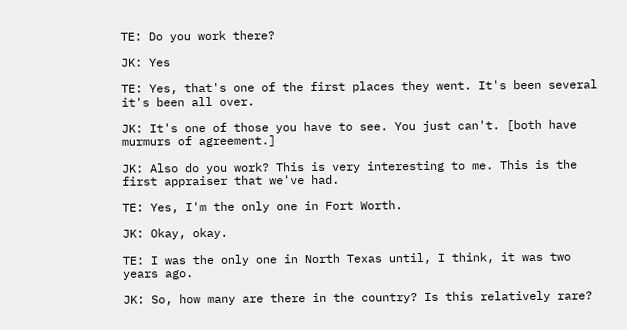TE: Do you work there?

JK: Yes

TE: Yes, that's one of the first places they went. It's been several it's been all over.

JK: It's one of those you have to see. You just can't. [both have murmurs of agreement.]

JK: Also do you work? This is very interesting to me. This is the first appraiser that we've had.

TE: Yes, I'm the only one in Fort Worth.

JK: Okay, okay.

TE: I was the only one in North Texas until, I think, it was two years ago.

JK: So, how many are there in the country? Is this relatively rare?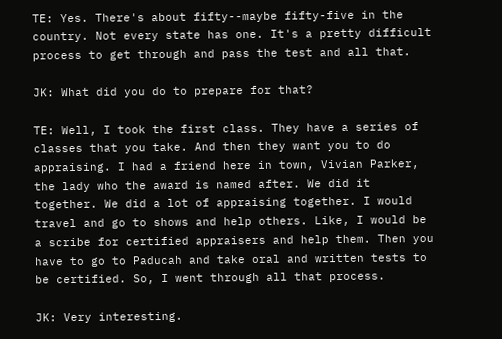TE: Yes. There's about fifty--maybe fifty-five in the country. Not every state has one. It's a pretty difficult process to get through and pass the test and all that.

JK: What did you do to prepare for that?

TE: Well, I took the first class. They have a series of classes that you take. And then they want you to do appraising. I had a friend here in town, Vivian Parker, the lady who the award is named after. We did it together. We did a lot of appraising together. I would travel and go to shows and help others. Like, I would be a scribe for certified appraisers and help them. Then you have to go to Paducah and take oral and written tests to be certified. So, I went through all that process.

JK: Very interesting.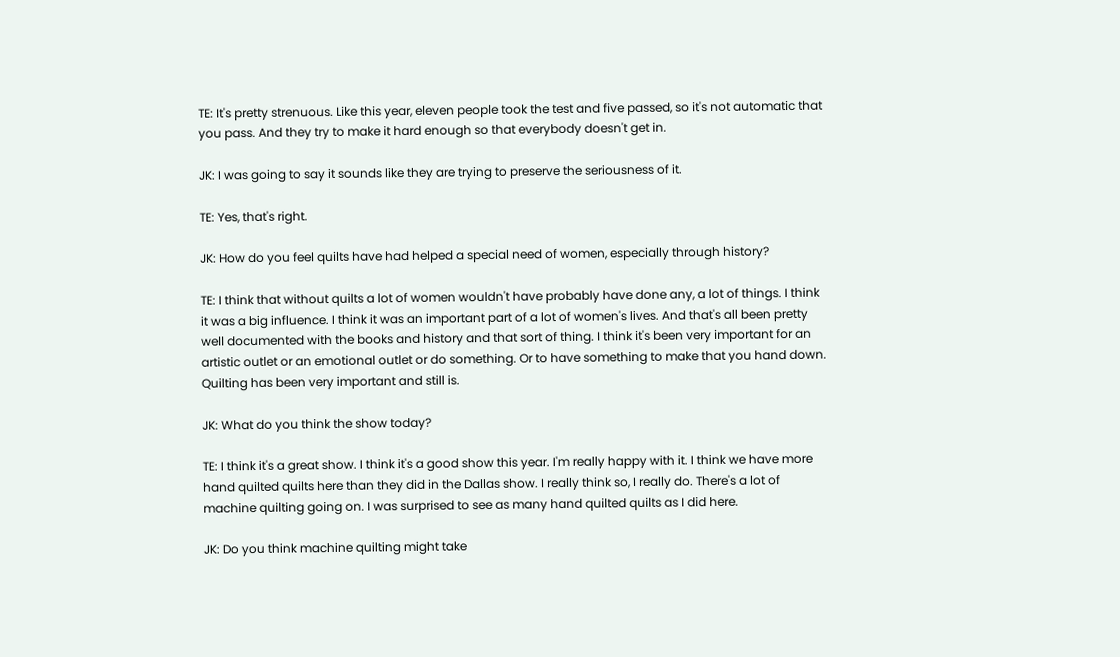TE: It's pretty strenuous. Like this year, eleven people took the test and five passed, so it's not automatic that you pass. And they try to make it hard enough so that everybody doesn't get in.

JK: I was going to say it sounds like they are trying to preserve the seriousness of it.

TE: Yes, that's right.

JK: How do you feel quilts have had helped a special need of women, especially through history?

TE: I think that without quilts a lot of women wouldn't have probably have done any, a lot of things. I think it was a big influence. I think it was an important part of a lot of women's lives. And that's all been pretty well documented with the books and history and that sort of thing. I think it's been very important for an artistic outlet or an emotional outlet or do something. Or to have something to make that you hand down. Quilting has been very important and still is.

JK: What do you think the show today?

TE: I think it's a great show. I think it's a good show this year. I'm really happy with it. I think we have more hand quilted quilts here than they did in the Dallas show. I really think so, I really do. There's a lot of machine quilting going on. I was surprised to see as many hand quilted quilts as I did here.

JK: Do you think machine quilting might take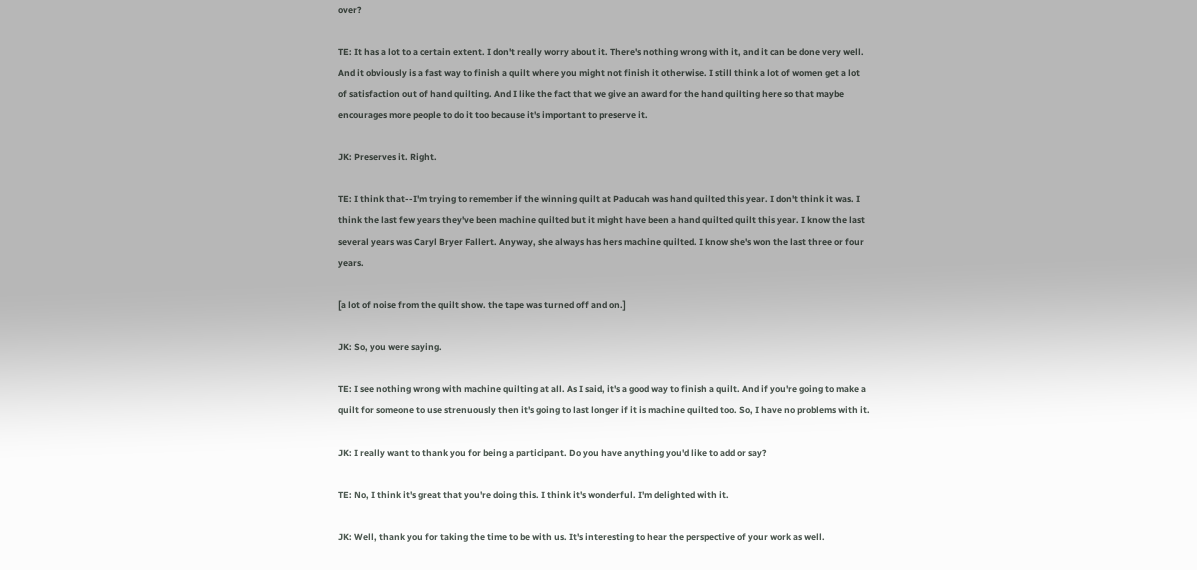over?

TE: It has a lot to a certain extent. I don't really worry about it. There's nothing wrong with it, and it can be done very well. And it obviously is a fast way to finish a quilt where you might not finish it otherwise. I still think a lot of women get a lot of satisfaction out of hand quilting. And I like the fact that we give an award for the hand quilting here so that maybe encourages more people to do it too because it's important to preserve it.

JK: Preserves it. Right.

TE: I think that--I'm trying to remember if the winning quilt at Paducah was hand quilted this year. I don't think it was. I think the last few years they've been machine quilted but it might have been a hand quilted quilt this year. I know the last several years was Caryl Bryer Fallert. Anyway, she always has hers machine quilted. I know she's won the last three or four years.

[a lot of noise from the quilt show. the tape was turned off and on.]

JK: So, you were saying.

TE: I see nothing wrong with machine quilting at all. As I said, it's a good way to finish a quilt. And if you're going to make a quilt for someone to use strenuously then it's going to last longer if it is machine quilted too. So, I have no problems with it.

JK: I really want to thank you for being a participant. Do you have anything you'd like to add or say?

TE: No, I think it's great that you're doing this. I think it's wonderful. I'm delighted with it.

JK: Well, thank you for taking the time to be with us. It's interesting to hear the perspective of your work as well.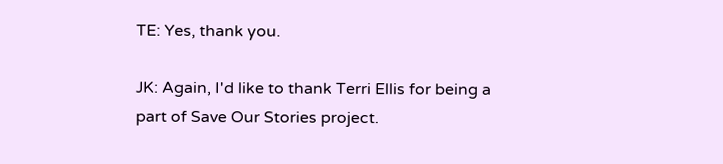TE: Yes, thank you.

JK: Again, I'd like to thank Terri Ellis for being a part of Save Our Stories project.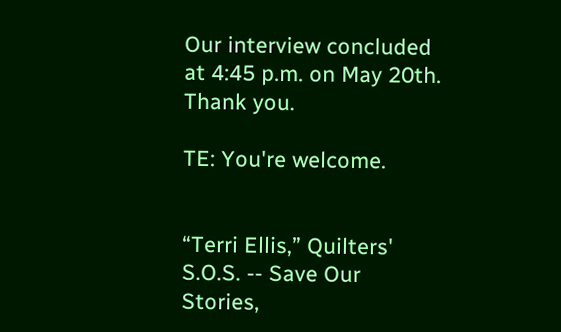Our interview concluded at 4:45 p.m. on May 20th. Thank you.

TE: You're welcome.


“Terri Ellis,” Quilters' S.O.S. -- Save Our Stories,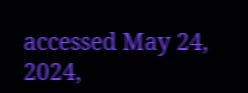accessed May 24, 2024,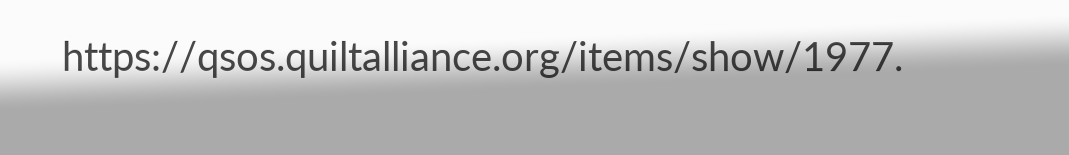https://qsos.quiltalliance.org/items/show/1977.